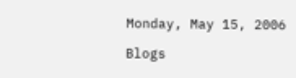Monday, May 15, 2006

Blogs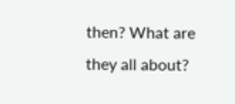then? What are they all about?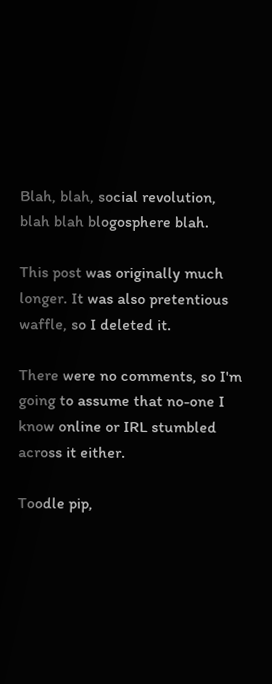Blah, blah, social revolution, blah blah blogosphere blah.

This post was originally much longer. It was also pretentious waffle, so I deleted it.

There were no comments, so I'm going to assume that no-one I know online or IRL stumbled across it either.

Toodle pip,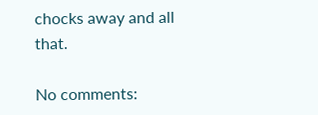chocks away and all that.

No comments: